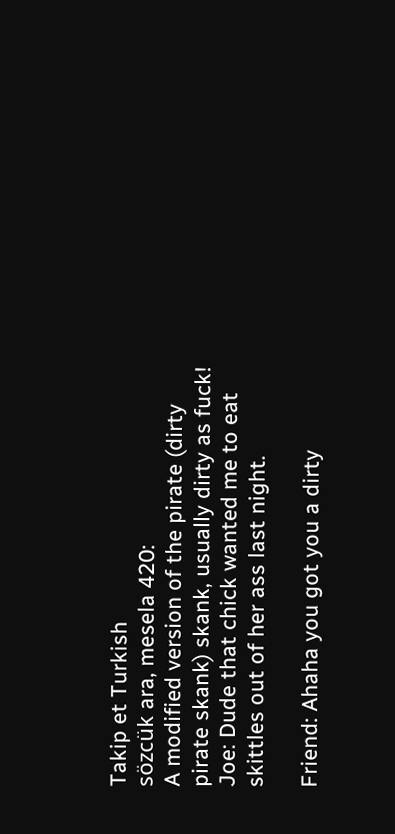Takip et Turkish
sözcük ara, mesela 420:
A modified version of the pirate (dirty pirate skank) skank, usually dirty as fuck!
Joe: Dude that chick wanted me to eat skittles out of her ass last night.

Friend: Ahaha you got you a dirty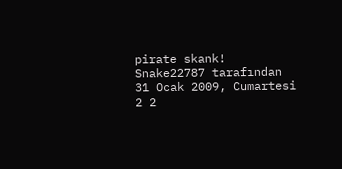pirate skank!
Snake22787 tarafından 31 Ocak 2009, Cumartesi
2 2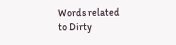Words related to Dirty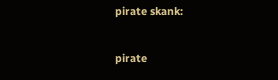pirate skank:

pirate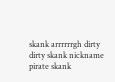skank arrrrrrgh dirty dirty skank nickname pirate skank